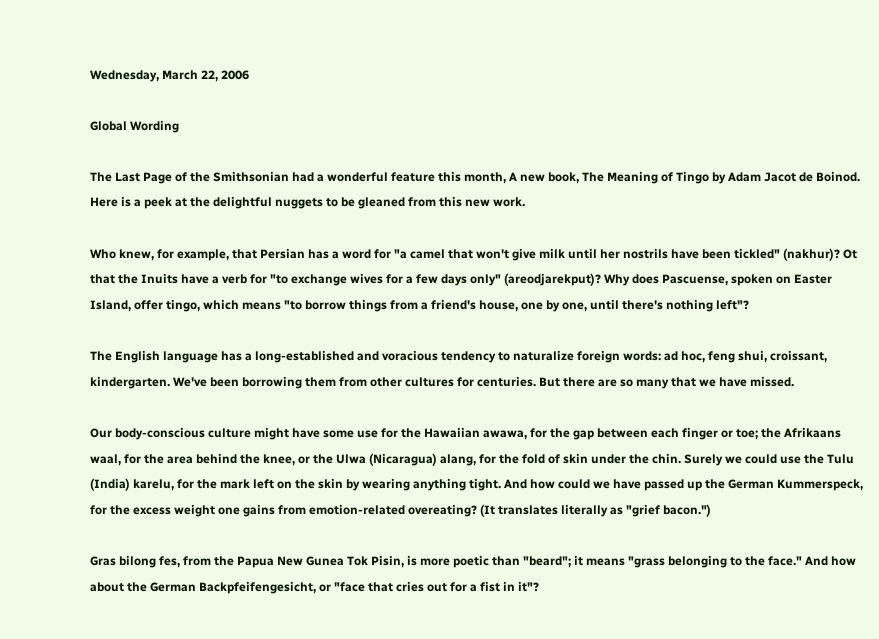Wednesday, March 22, 2006

Global Wording

The Last Page of the Smithsonian had a wonderful feature this month, A new book, The Meaning of Tingo by Adam Jacot de Boinod. Here is a peek at the delightful nuggets to be gleaned from this new work.

Who knew, for example, that Persian has a word for "a camel that won't give milk until her nostrils have been tickled" (nakhur)? Ot that the Inuits have a verb for "to exchange wives for a few days only" (areodjarekput)? Why does Pascuense, spoken on Easter Island, offer tingo, which means "to borrow things from a friend's house, one by one, until there's nothing left"?

The English language has a long-established and voracious tendency to naturalize foreign words: ad hoc, feng shui, croissant, kindergarten. We've been borrowing them from other cultures for centuries. But there are so many that we have missed.

Our body-conscious culture might have some use for the Hawaiian awawa, for the gap between each finger or toe; the Afrikaans waal, for the area behind the knee, or the Ulwa (Nicaragua) alang, for the fold of skin under the chin. Surely we could use the Tulu (India) karelu, for the mark left on the skin by wearing anything tight. And how could we have passed up the German Kummerspeck, for the excess weight one gains from emotion-related overeating? (It translates literally as "grief bacon.")

Gras bilong fes, from the Papua New Gunea Tok Pisin, is more poetic than "beard"; it means "grass belonging to the face." And how about the German Backpfeifengesicht, or "face that cries out for a fist in it"?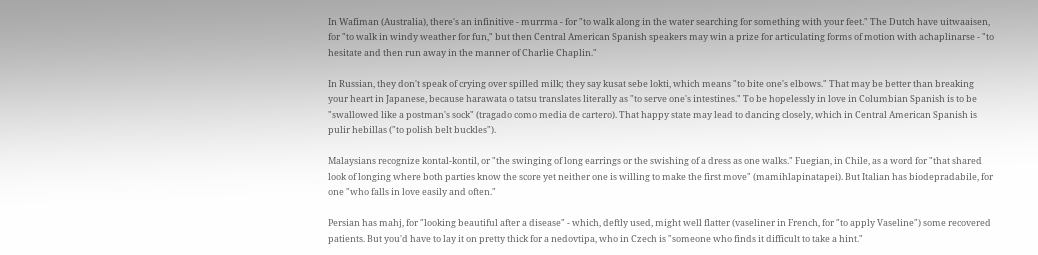In Wafiman (Australia), there's an infinitive - murrma - for "to walk along in the water searching for something with your feet." The Dutch have uitwaaisen, for "to walk in windy weather for fun," but then Central American Spanish speakers may win a prize for articulating forms of motion with achaplinarse - "to hesitate and then run away in the manner of Charlie Chaplin."

In Russian, they don't speak of crying over spilled milk; they say kusat sebe lokti, which means "to bite one's elbows." That may be better than breaking your heart in Japanese, because harawata o tatsu translates literally as "to serve one's intestines." To be hopelessly in love in Columbian Spanish is to be "swallowed like a postman's sock" (tragado como media de cartero). That happy state may lead to dancing closely, which in Central American Spanish is pulir hebillas ("to polish belt buckles").

Malaysians recognize kontal-kontil, or "the swinging of long earrings or the swishing of a dress as one walks." Fuegian, in Chile, as a word for "that shared look of longing where both parties know the score yet neither one is willing to make the first move" (mamihlapinatapei). But Italian has biodepradabile, for one "who falls in love easily and often."

Persian has mahj, for "looking beautiful after a disease" - which, deftly used, might well flatter (vaseliner in French, for "to apply Vaseline") some recovered patients. But you'd have to lay it on pretty thick for a nedovtipa, who in Czech is "someone who finds it difficult to take a hint."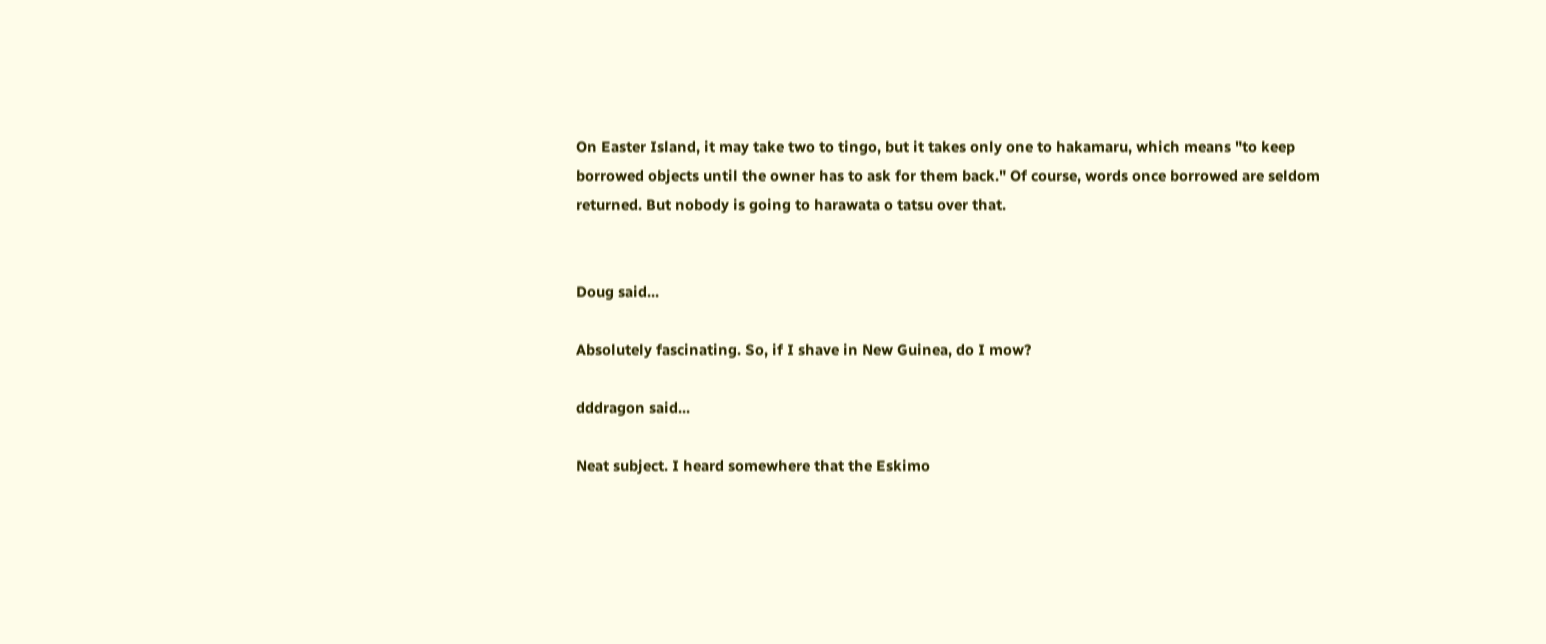On Easter Island, it may take two to tingo, but it takes only one to hakamaru, which means "to keep borrowed objects until the owner has to ask for them back." Of course, words once borrowed are seldom returned. But nobody is going to harawata o tatsu over that.


Doug said...

Absolutely fascinating. So, if I shave in New Guinea, do I mow?

dddragon said...

Neat subject. I heard somewhere that the Eskimo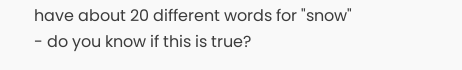have about 20 different words for "snow" - do you know if this is true?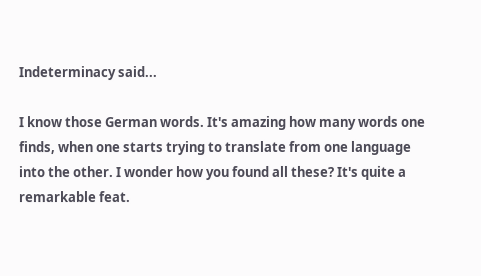Indeterminacy said...

I know those German words. It's amazing how many words one finds, when one starts trying to translate from one language into the other. I wonder how you found all these? It's quite a remarkable feat.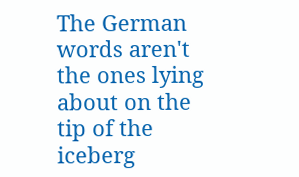The German words aren't the ones lying about on the tip of the iceberg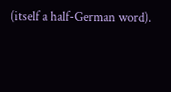(itself a half-German word).